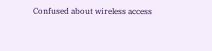Confused about wireless access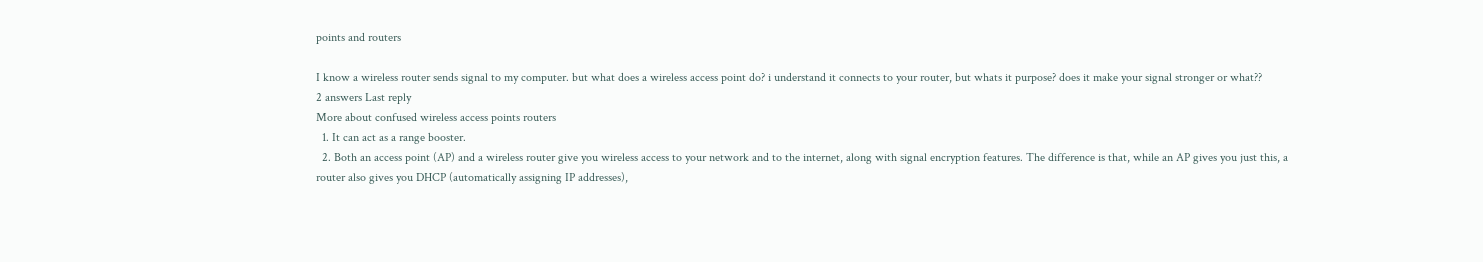points and routers

I know a wireless router sends signal to my computer. but what does a wireless access point do? i understand it connects to your router, but whats it purpose? does it make your signal stronger or what??
2 answers Last reply
More about confused wireless access points routers
  1. It can act as a range booster.
  2. Both an access point (AP) and a wireless router give you wireless access to your network and to the internet, along with signal encryption features. The difference is that, while an AP gives you just this, a router also gives you DHCP (automatically assigning IP addresses),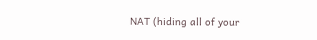NAT (hiding all of your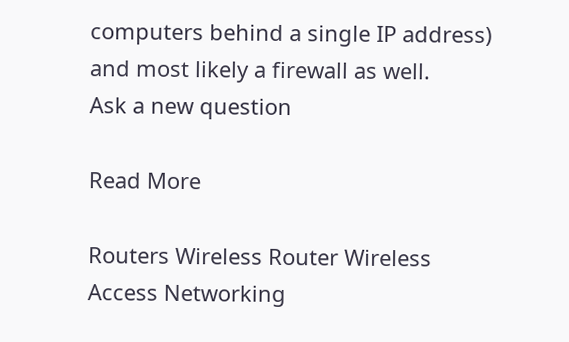computers behind a single IP address) and most likely a firewall as well.
Ask a new question

Read More

Routers Wireless Router Wireless Access Networking